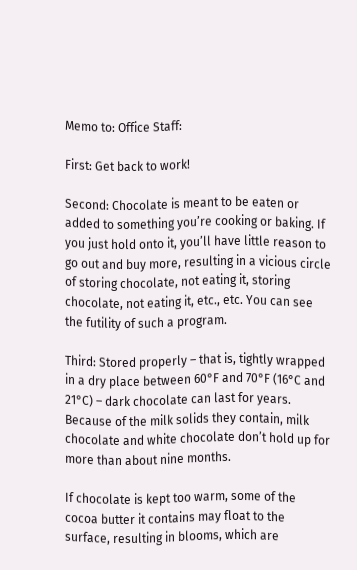Memo to: Office Staff:

First: Get back to work!

Second: Chocolate is meant to be eaten or added to something you’re cooking or baking. If you just hold onto it, you’ll have little reason to go out and buy more, resulting in a vicious circle of storing chocolate, not eating it, storing chocolate, not eating it, etc., etc. You can see the futility of such a program.

Third: Stored properly – that is, tightly wrapped in a dry place between 60°F and 70°F (16°C and 21°C) – dark chocolate can last for years. Because of the milk solids they contain, milk chocolate and white chocolate don’t hold up for more than about nine months.

If chocolate is kept too warm, some of the cocoa butter it contains may float to the surface, resulting in blooms, which are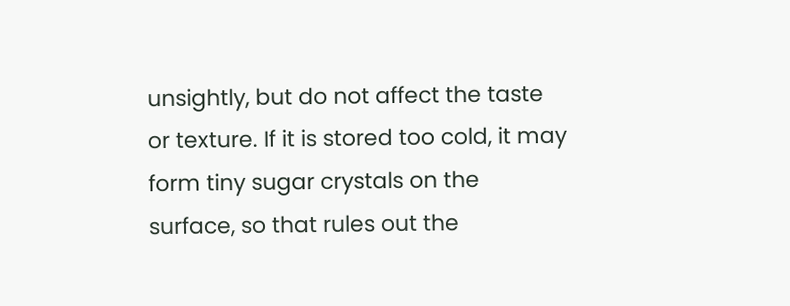unsightly, but do not affect the taste or texture. If it is stored too cold, it may form tiny sugar crystals on the surface, so that rules out the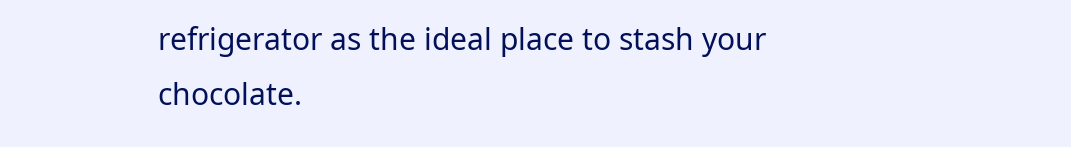refrigerator as the ideal place to stash your chocolate.